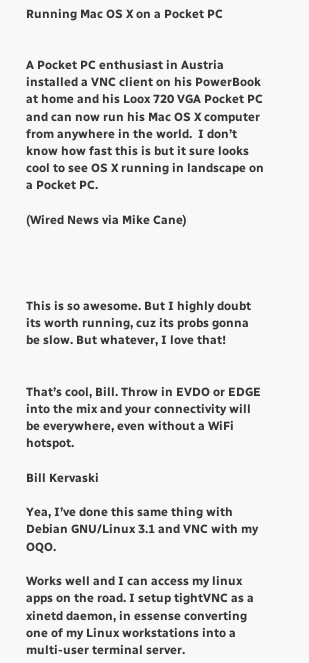Running Mac OS X on a Pocket PC


A Pocket PC enthusiast in Austria installed a VNC client on his PowerBook at home and his Loox 720 VGA Pocket PC and can now run his Mac OS X computer from anywhere in the world.  I don’t know how fast this is but it sure looks cool to see OS X running in landscape on a Pocket PC.

(Wired News via Mike Cane)




This is so awesome. But I highly doubt its worth running, cuz its probs gonna be slow. But whatever, I love that!


That’s cool, Bill. Throw in EVDO or EDGE into the mix and your connectivity will be everywhere, even without a WiFi hotspot.

Bill Kervaski

Yea, I’ve done this same thing with Debian GNU/Linux 3.1 and VNC with my OQO.

Works well and I can access my linux apps on the road. I setup tightVNC as a xinetd daemon, in essense converting one of my Linux workstations into a multi-user terminal server.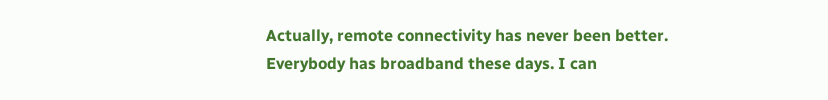Actually, remote connectivity has never been better. Everybody has broadband these days. I can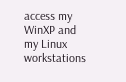access my WinXP and my Linux workstations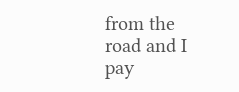from the road and I pay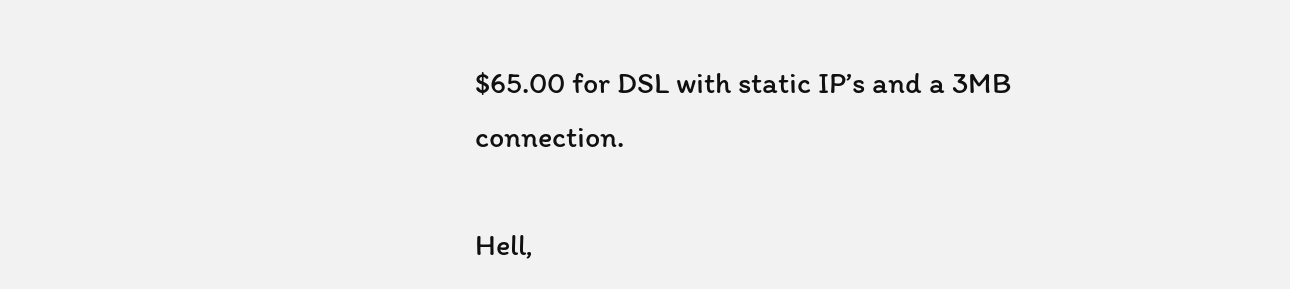$65.00 for DSL with static IP’s and a 3MB connection.

Hell,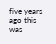five years ago this was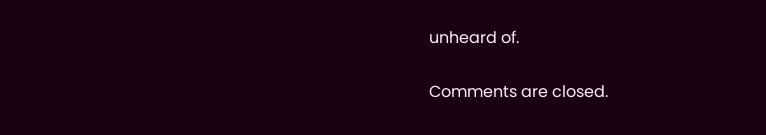unheard of.

Comments are closed.